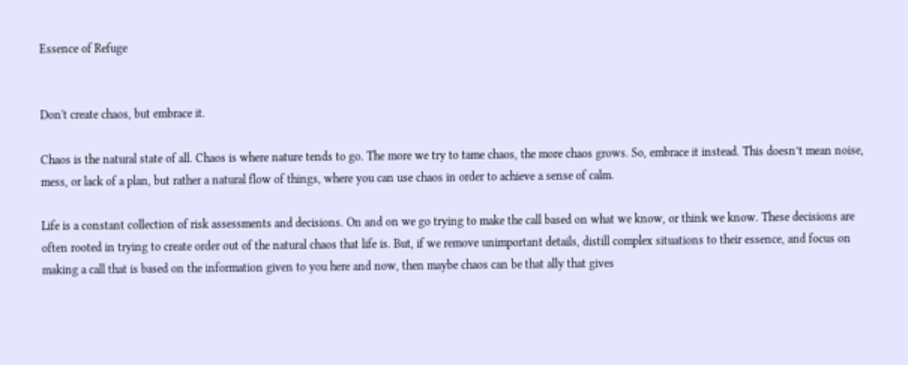Essence of Refuge


Don't create chaos, but embrace it.

Chaos is the natural state of all. Chaos is where nature tends to go. The more we try to tame chaos, the more chaos grows. So, embrace it instead. This doesn’t mean noise, mess, or lack of a plan, but rather a natural flow of things, where you can use chaos in order to achieve a sense of calm.

Life is a constant collection of risk assessments and decisions. On and on we go trying to make the call based on what we know, or think we know. These decisions are often rooted in trying to create order out of the natural chaos that life is. But, if we remove unimportant details, distill complex situations to their essence, and focus on making a call that is based on the information given to you here and now, then maybe chaos can be that ally that gives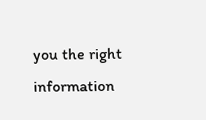you the right information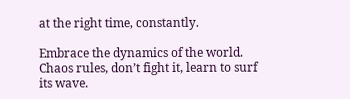at the right time, constantly.

Embrace the dynamics of the world. Chaos rules, don’t fight it, learn to surf its wave.